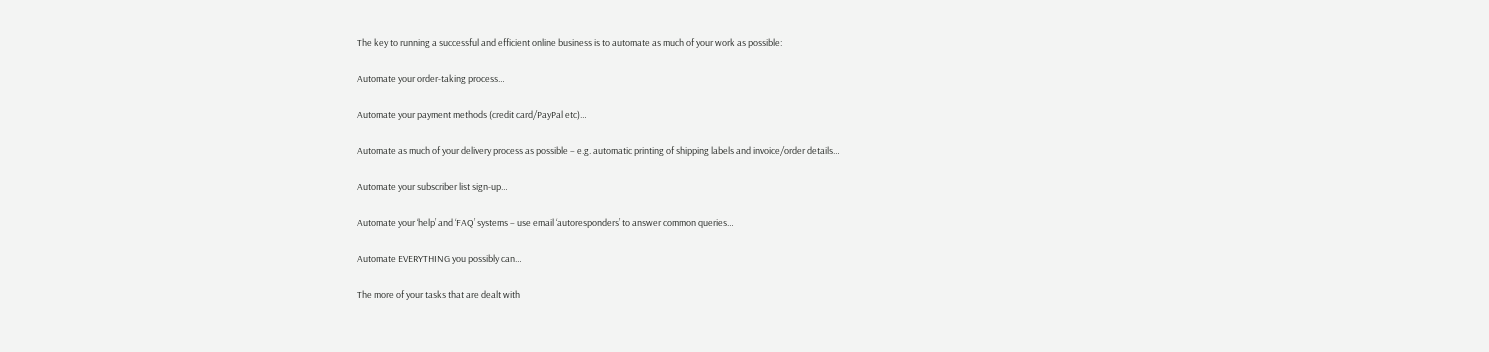The key to running a successful and efficient online business is to automate as much of your work as possible:

Automate your order-taking process…

Automate your payment methods (credit card/PayPal etc)…

Automate as much of your delivery process as possible – e.g. automatic printing of shipping labels and invoice/order details…

Automate your subscriber list sign-up…

Automate your ‘help’ and ‘FAQ’ systems – use email ‘autoresponders’ to answer common queries…

Automate EVERYTHING you possibly can…

The more of your tasks that are dealt with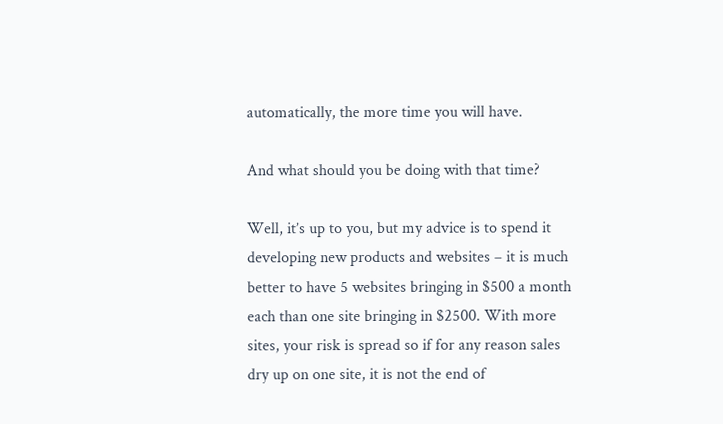automatically, the more time you will have.

And what should you be doing with that time?

Well, it’s up to you, but my advice is to spend it developing new products and websites – it is much better to have 5 websites bringing in $500 a month each than one site bringing in $2500. With more sites, your risk is spread so if for any reason sales dry up on one site, it is not the end of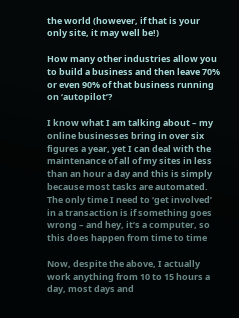the world (however, if that is your only site, it may well be!)

How many other industries allow you to build a business and then leave 70% or even 90% of that business running on ‘autopilot’?

I know what I am talking about – my online businesses bring in over six figures a year, yet I can deal with the maintenance of all of my sites in less than an hour a day and this is simply because most tasks are automated. The only time I need to ‘get involved’ in a transaction is if something goes wrong – and hey, it’s a computer, so this does happen from time to time

Now, despite the above, I actually work anything from 10 to 15 hours a day, most days and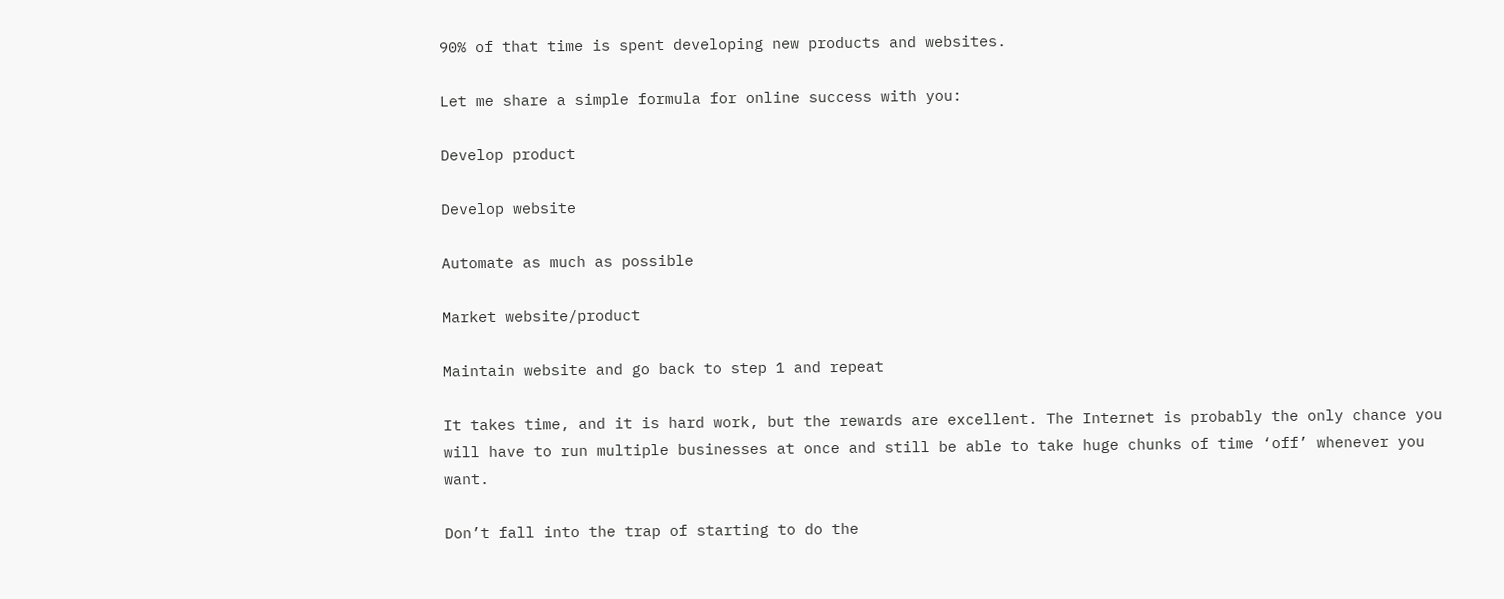90% of that time is spent developing new products and websites.

Let me share a simple formula for online success with you:

Develop product

Develop website

Automate as much as possible

Market website/product

Maintain website and go back to step 1 and repeat

It takes time, and it is hard work, but the rewards are excellent. The Internet is probably the only chance you will have to run multiple businesses at once and still be able to take huge chunks of time ‘off’ whenever you want.

Don’t fall into the trap of starting to do the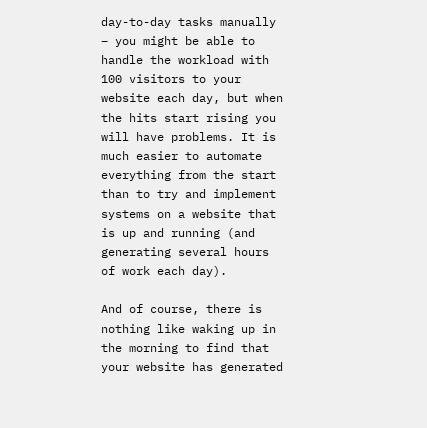day-to-day tasks manually – you might be able to handle the workload with 100 visitors to your website each day, but when the hits start rising you will have problems. It is much easier to automate everything from the start than to try and implement systems on a website that is up and running (and generating several hours of work each day).

And of course, there is nothing like waking up in the morning to find that your website has generated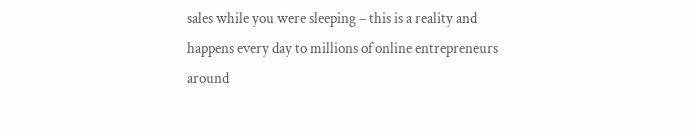sales while you were sleeping – this is a reality and happens every day to millions of online entrepreneurs around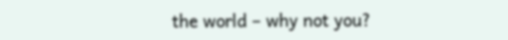the world – why not you?